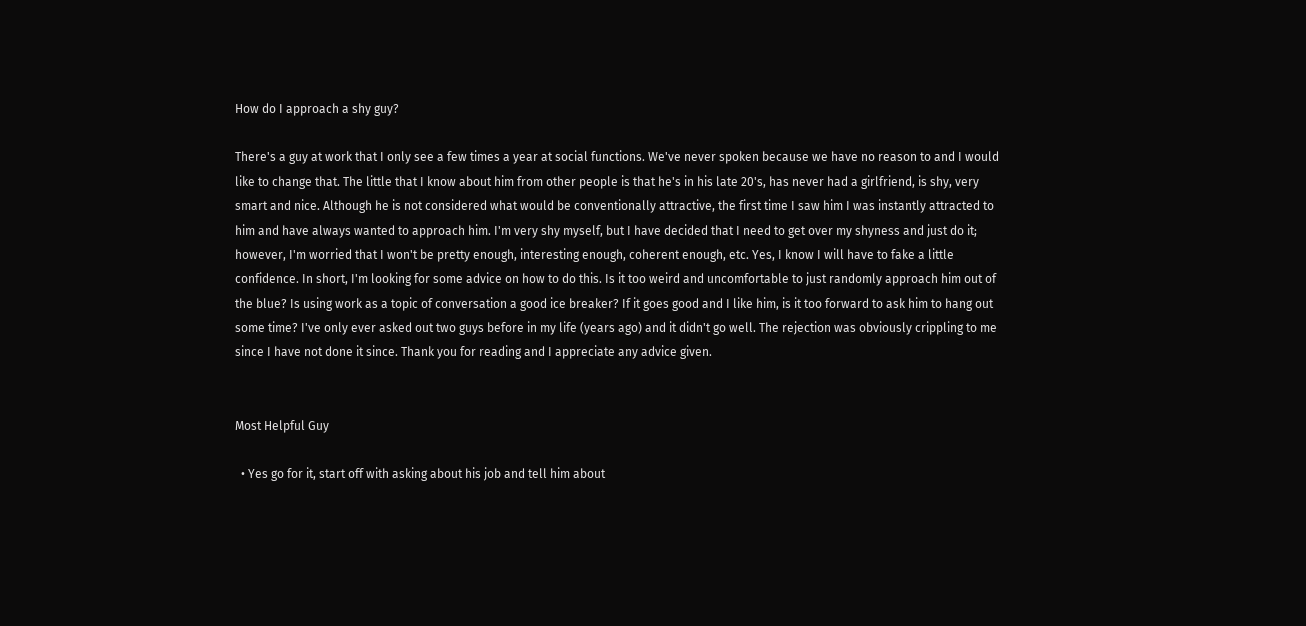How do I approach a shy guy?

There's a guy at work that I only see a few times a year at social functions. We've never spoken because we have no reason to and I would like to change that. The little that I know about him from other people is that he's in his late 20's, has never had a girlfriend, is shy, very smart and nice. Although he is not considered what would be conventionally attractive, the first time I saw him I was instantly attracted to him and have always wanted to approach him. I'm very shy myself, but I have decided that I need to get over my shyness and just do it; however, I'm worried that I won't be pretty enough, interesting enough, coherent enough, etc. Yes, I know I will have to fake a little confidence. In short, I'm looking for some advice on how to do this. Is it too weird and uncomfortable to just randomly approach him out of the blue? Is using work as a topic of conversation a good ice breaker? If it goes good and I like him, is it too forward to ask him to hang out some time? I've only ever asked out two guys before in my life (years ago) and it didn't go well. The rejection was obviously crippling to me since I have not done it since. Thank you for reading and I appreciate any advice given.


Most Helpful Guy

  • Yes go for it, start off with asking about his job and tell him about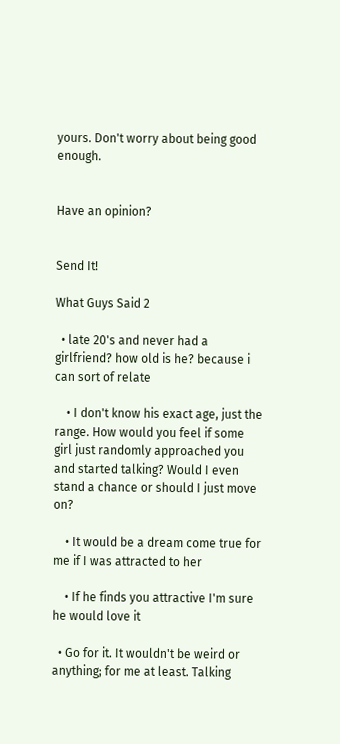yours. Don't worry about being good enough.


Have an opinion?


Send It!

What Guys Said 2

  • late 20's and never had a girlfriend? how old is he? because i can sort of relate

    • I don't know his exact age, just the range. How would you feel if some girl just randomly approached you and started talking? Would I even stand a chance or should I just move on?

    • It would be a dream come true for me if I was attracted to her

    • If he finds you attractive I'm sure he would love it

  • Go for it. It wouldn't be weird or anything; for me at least. Talking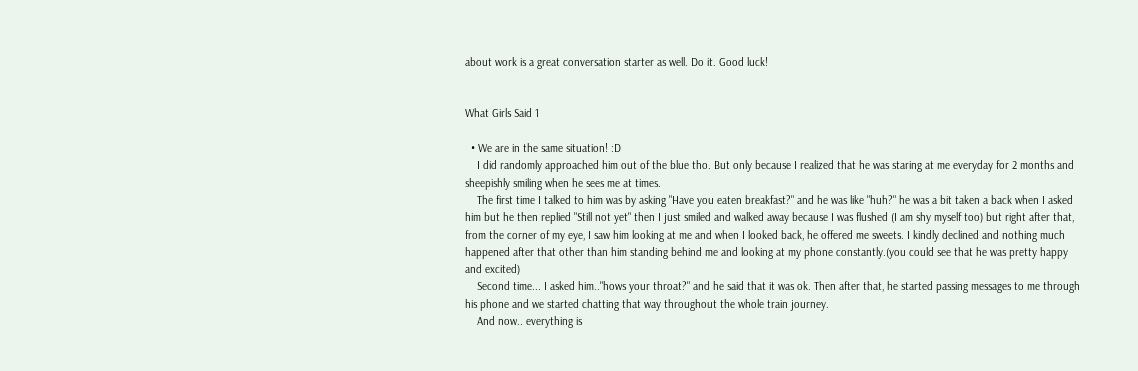about work is a great conversation starter as well. Do it. Good luck!


What Girls Said 1

  • We are in the same situation! :D
    I did randomly approached him out of the blue tho. But only because I realized that he was staring at me everyday for 2 months and sheepishly smiling when he sees me at times.
    The first time I talked to him was by asking "Have you eaten breakfast?" and he was like "huh?" he was a bit taken a back when I asked him but he then replied "Still not yet" then I just smiled and walked away because I was flushed (I am shy myself too) but right after that, from the corner of my eye, I saw him looking at me and when I looked back, he offered me sweets. I kindly declined and nothing much happened after that other than him standing behind me and looking at my phone constantly.(you could see that he was pretty happy and excited)
    Second time... I asked him.."hows your throat?" and he said that it was ok. Then after that, he started passing messages to me through his phone and we started chatting that way throughout the whole train journey.
    And now.. everything is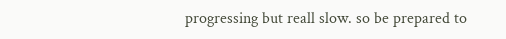progressing but reall slow. so be prepared to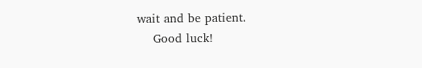wait and be patient.
    Good luck!